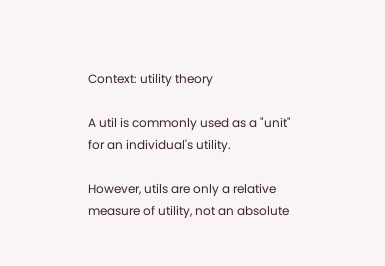Context: utility theory

A util is commonly used as a "unit" for an individual's utility.

However, utils are only a relative measure of utility, not an absolute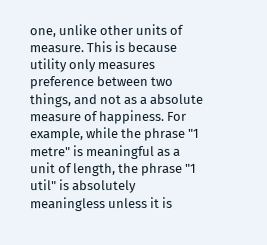one, unlike other units of measure. This is because utility only measures preference between two things, and not as a absolute measure of happiness. For example, while the phrase "1 metre" is meaningful as a unit of length, the phrase "1 util" is absolutely meaningless unless it is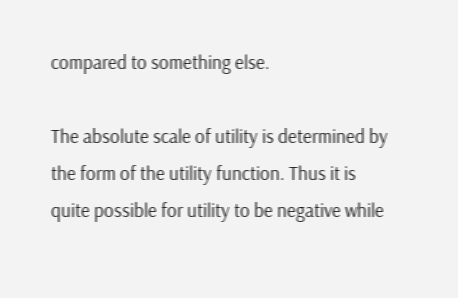compared to something else.

The absolute scale of utility is determined by the form of the utility function. Thus it is quite possible for utility to be negative while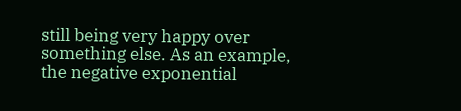still being very happy over something else. As an example, the negative exponential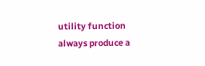utility function always produce a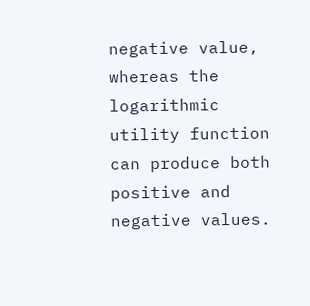negative value, whereas the logarithmic utility function can produce both positive and negative values.